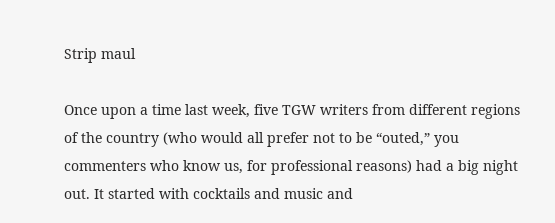Strip maul

Once upon a time last week, five TGW writers from different regions of the country (who would all prefer not to be “outed,” you commenters who know us, for professional reasons) had a big night out. It started with cocktails and music and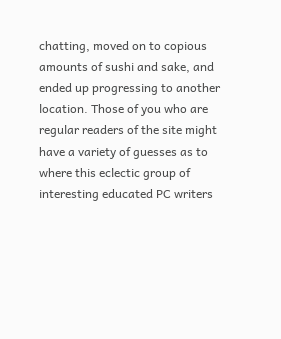chatting, moved on to copious amounts of sushi and sake, and ended up progressing to another location. Those of you who are regular readers of the site might have a variety of guesses as to where this eclectic group of interesting educated PC writers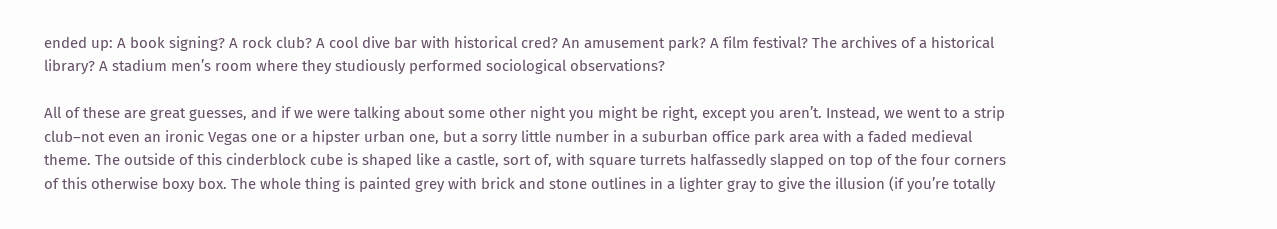ended up: A book signing? A rock club? A cool dive bar with historical cred? An amusement park? A film festival? The archives of a historical library? A stadium men’s room where they studiously performed sociological observations?

All of these are great guesses, and if we were talking about some other night you might be right, except you aren’t. Instead, we went to a strip club–not even an ironic Vegas one or a hipster urban one, but a sorry little number in a suburban office park area with a faded medieval theme. The outside of this cinderblock cube is shaped like a castle, sort of, with square turrets halfassedly slapped on top of the four corners of this otherwise boxy box. The whole thing is painted grey with brick and stone outlines in a lighter gray to give the illusion (if you’re totally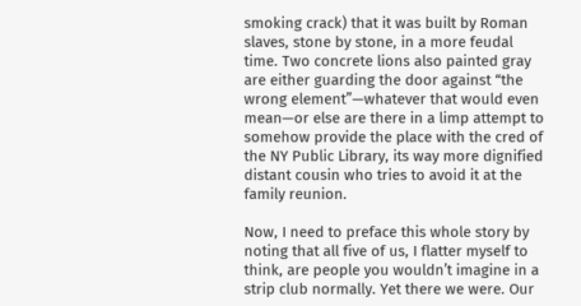smoking crack) that it was built by Roman slaves, stone by stone, in a more feudal time. Two concrete lions also painted gray are either guarding the door against “the wrong element”—whatever that would even mean—or else are there in a limp attempt to somehow provide the place with the cred of the NY Public Library, its way more dignified distant cousin who tries to avoid it at the family reunion.

Now, I need to preface this whole story by noting that all five of us, I flatter myself to think, are people you wouldn’t imagine in a strip club normally. Yet there we were. Our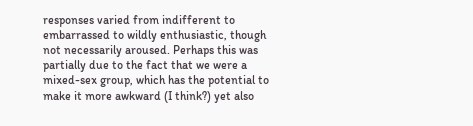responses varied from indifferent to embarrassed to wildly enthusiastic, though not necessarily aroused. Perhaps this was partially due to the fact that we were a mixed-sex group, which has the potential to make it more awkward (I think?) yet also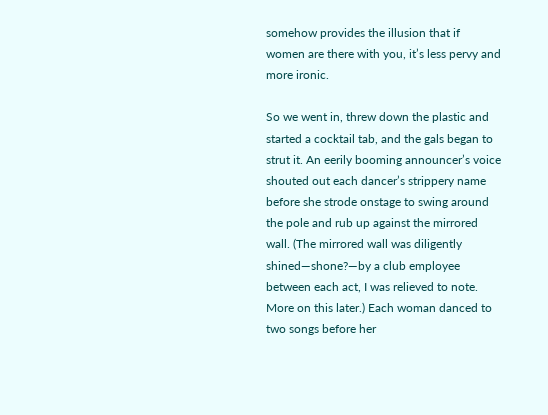somehow provides the illusion that if women are there with you, it’s less pervy and more ironic.

So we went in, threw down the plastic and started a cocktail tab, and the gals began to strut it. An eerily booming announcer’s voice shouted out each dancer’s strippery name before she strode onstage to swing around the pole and rub up against the mirrored wall. (The mirrored wall was diligently shined—shone?—by a club employee between each act, I was relieved to note. More on this later.) Each woman danced to two songs before her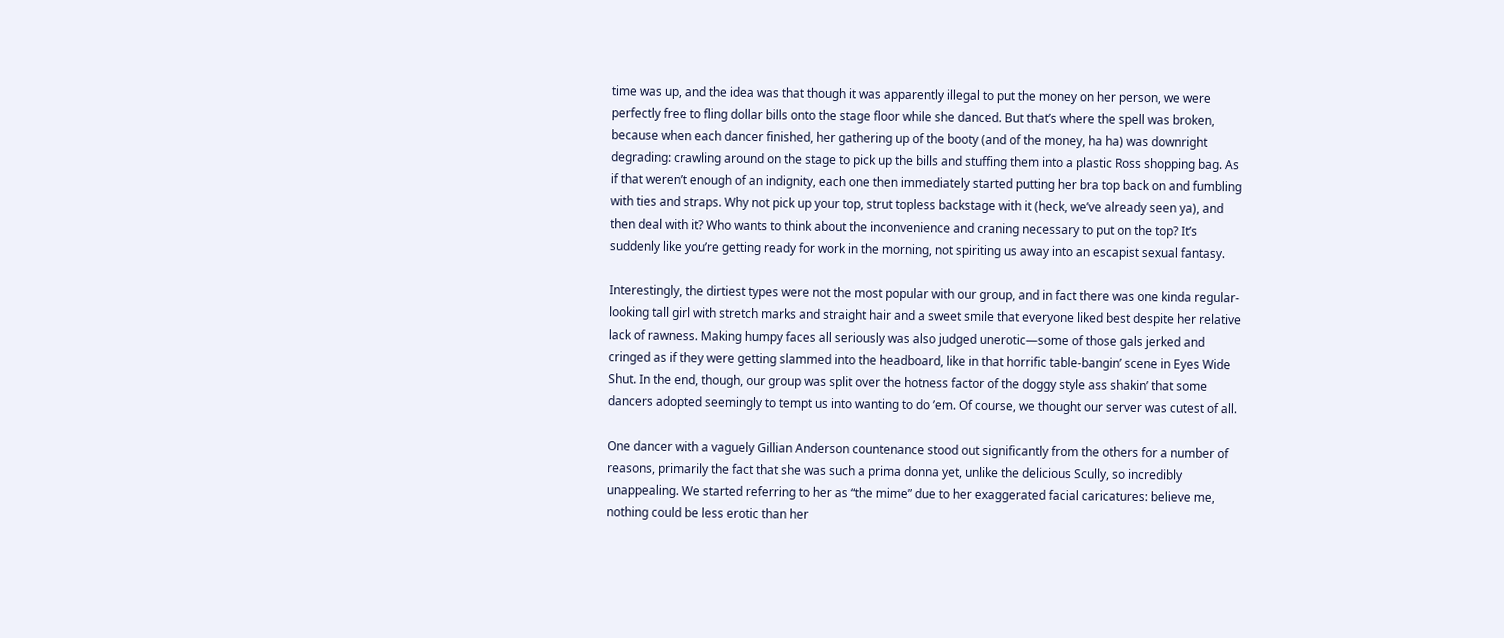time was up, and the idea was that though it was apparently illegal to put the money on her person, we were perfectly free to fling dollar bills onto the stage floor while she danced. But that’s where the spell was broken, because when each dancer finished, her gathering up of the booty (and of the money, ha ha) was downright degrading: crawling around on the stage to pick up the bills and stuffing them into a plastic Ross shopping bag. As if that weren’t enough of an indignity, each one then immediately started putting her bra top back on and fumbling with ties and straps. Why not pick up your top, strut topless backstage with it (heck, we’ve already seen ya), and then deal with it? Who wants to think about the inconvenience and craning necessary to put on the top? It’s suddenly like you’re getting ready for work in the morning, not spiriting us away into an escapist sexual fantasy.

Interestingly, the dirtiest types were not the most popular with our group, and in fact there was one kinda regular-looking tall girl with stretch marks and straight hair and a sweet smile that everyone liked best despite her relative lack of rawness. Making humpy faces all seriously was also judged unerotic—some of those gals jerked and cringed as if they were getting slammed into the headboard, like in that horrific table-bangin’ scene in Eyes Wide Shut. In the end, though, our group was split over the hotness factor of the doggy style ass shakin’ that some dancers adopted seemingly to tempt us into wanting to do ’em. Of course, we thought our server was cutest of all.

One dancer with a vaguely Gillian Anderson countenance stood out significantly from the others for a number of reasons, primarily the fact that she was such a prima donna yet, unlike the delicious Scully, so incredibly unappealing. We started referring to her as “the mime” due to her exaggerated facial caricatures: believe me, nothing could be less erotic than her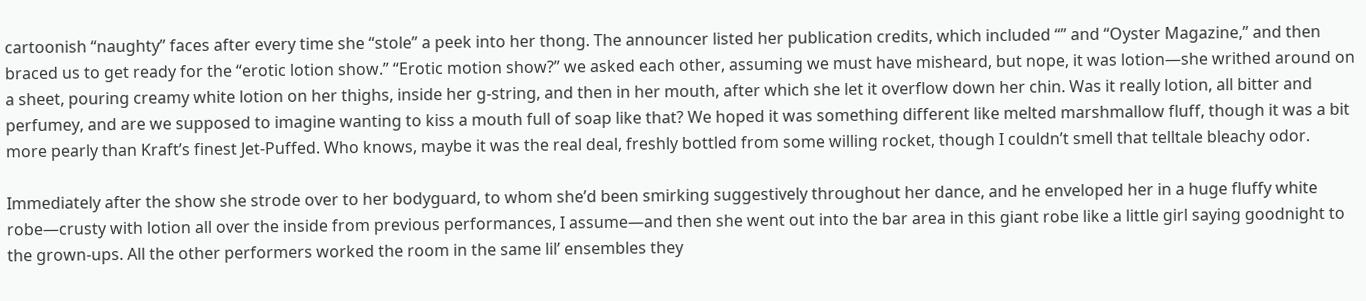cartoonish “naughty” faces after every time she “stole” a peek into her thong. The announcer listed her publication credits, which included “” and “Oyster Magazine,” and then braced us to get ready for the “erotic lotion show.” “Erotic motion show?” we asked each other, assuming we must have misheard, but nope, it was lotion—she writhed around on a sheet, pouring creamy white lotion on her thighs, inside her g-string, and then in her mouth, after which she let it overflow down her chin. Was it really lotion, all bitter and perfumey, and are we supposed to imagine wanting to kiss a mouth full of soap like that? We hoped it was something different like melted marshmallow fluff, though it was a bit more pearly than Kraft’s finest Jet-Puffed. Who knows, maybe it was the real deal, freshly bottled from some willing rocket, though I couldn’t smell that telltale bleachy odor.

Immediately after the show she strode over to her bodyguard, to whom she’d been smirking suggestively throughout her dance, and he enveloped her in a huge fluffy white robe—crusty with lotion all over the inside from previous performances, I assume—and then she went out into the bar area in this giant robe like a little girl saying goodnight to the grown-ups. All the other performers worked the room in the same lil’ ensembles they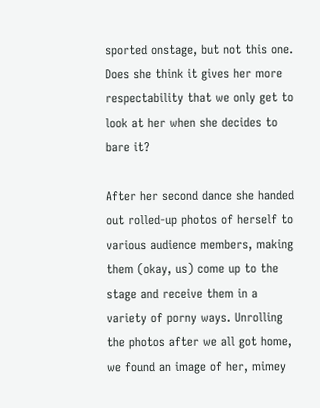sported onstage, but not this one. Does she think it gives her more respectability that we only get to look at her when she decides to bare it?

After her second dance she handed out rolled-up photos of herself to various audience members, making them (okay, us) come up to the stage and receive them in a variety of porny ways. Unrolling the photos after we all got home, we found an image of her, mimey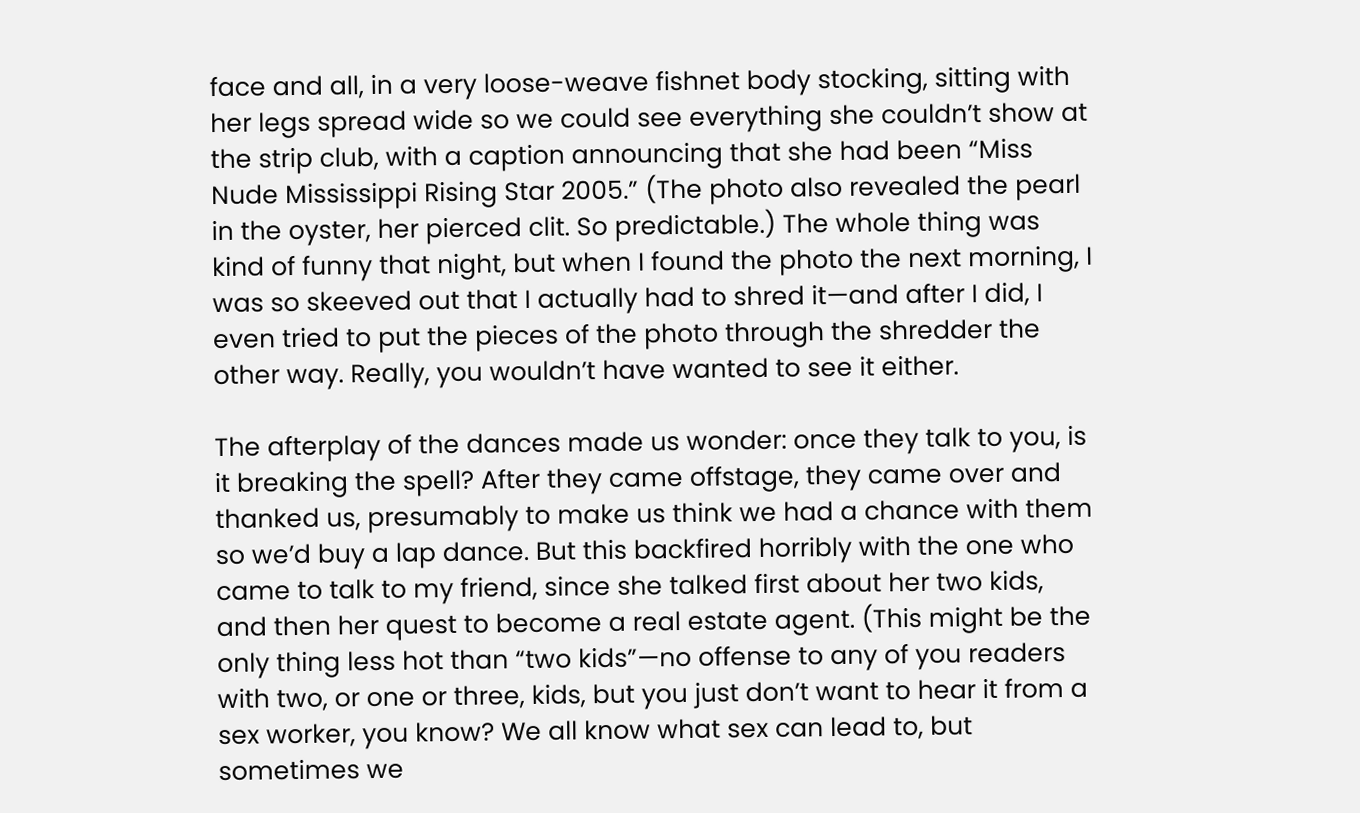face and all, in a very loose-weave fishnet body stocking, sitting with her legs spread wide so we could see everything she couldn’t show at the strip club, with a caption announcing that she had been “Miss Nude Mississippi Rising Star 2005.” (The photo also revealed the pearl in the oyster, her pierced clit. So predictable.) The whole thing was kind of funny that night, but when I found the photo the next morning, I was so skeeved out that I actually had to shred it—and after I did, I even tried to put the pieces of the photo through the shredder the other way. Really, you wouldn’t have wanted to see it either.

The afterplay of the dances made us wonder: once they talk to you, is it breaking the spell? After they came offstage, they came over and thanked us, presumably to make us think we had a chance with them so we’d buy a lap dance. But this backfired horribly with the one who came to talk to my friend, since she talked first about her two kids, and then her quest to become a real estate agent. (This might be the only thing less hot than “two kids”—no offense to any of you readers with two, or one or three, kids, but you just don’t want to hear it from a sex worker, you know? We all know what sex can lead to, but sometimes we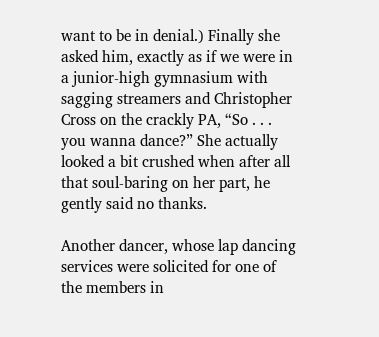want to be in denial.) Finally she asked him, exactly as if we were in a junior-high gymnasium with sagging streamers and Christopher Cross on the crackly PA, “So . . . you wanna dance?” She actually looked a bit crushed when after all that soul-baring on her part, he gently said no thanks.

Another dancer, whose lap dancing services were solicited for one of the members in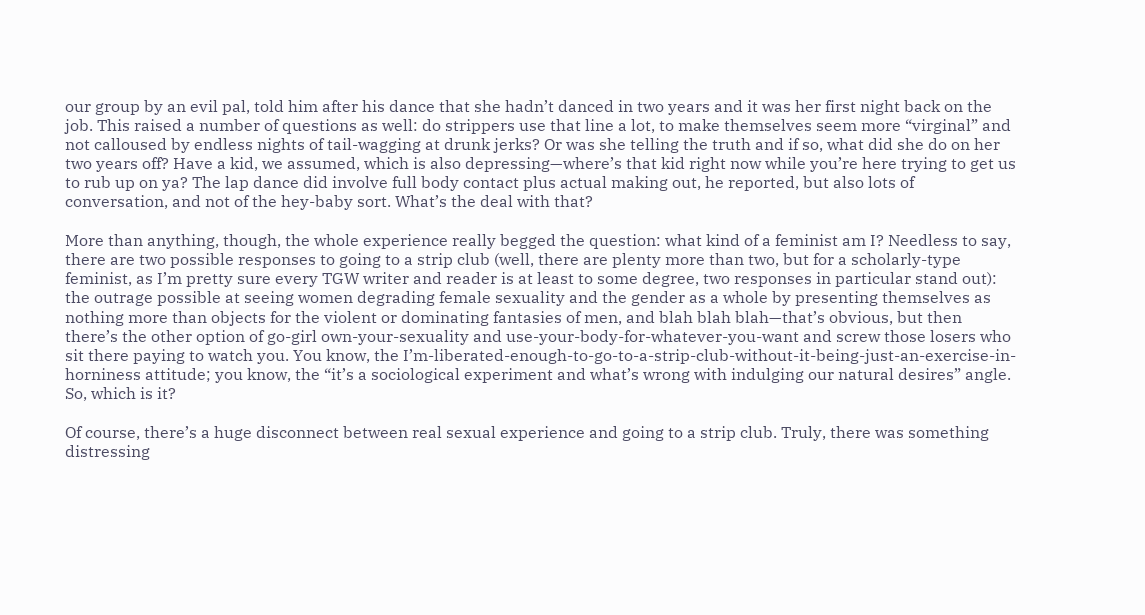our group by an evil pal, told him after his dance that she hadn’t danced in two years and it was her first night back on the job. This raised a number of questions as well: do strippers use that line a lot, to make themselves seem more “virginal” and not calloused by endless nights of tail-wagging at drunk jerks? Or was she telling the truth and if so, what did she do on her two years off? Have a kid, we assumed, which is also depressing—where’s that kid right now while you’re here trying to get us to rub up on ya? The lap dance did involve full body contact plus actual making out, he reported, but also lots of conversation, and not of the hey-baby sort. What’s the deal with that?

More than anything, though, the whole experience really begged the question: what kind of a feminist am I? Needless to say, there are two possible responses to going to a strip club (well, there are plenty more than two, but for a scholarly-type feminist, as I’m pretty sure every TGW writer and reader is at least to some degree, two responses in particular stand out): the outrage possible at seeing women degrading female sexuality and the gender as a whole by presenting themselves as nothing more than objects for the violent or dominating fantasies of men, and blah blah blah—that’s obvious, but then there’s the other option of go-girl own-your-sexuality and use-your-body-for-whatever-you-want and screw those losers who sit there paying to watch you. You know, the I’m-liberated-enough-to-go-to-a-strip-club-without-it-being-just-an-exercise-in-horniness attitude; you know, the “it’s a sociological experiment and what’s wrong with indulging our natural desires” angle. So, which is it?

Of course, there’s a huge disconnect between real sexual experience and going to a strip club. Truly, there was something distressing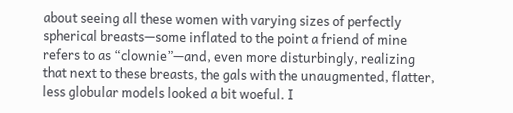about seeing all these women with varying sizes of perfectly spherical breasts—some inflated to the point a friend of mine refers to as “clownie”—and, even more disturbingly, realizing that next to these breasts, the gals with the unaugmented, flatter, less globular models looked a bit woeful. I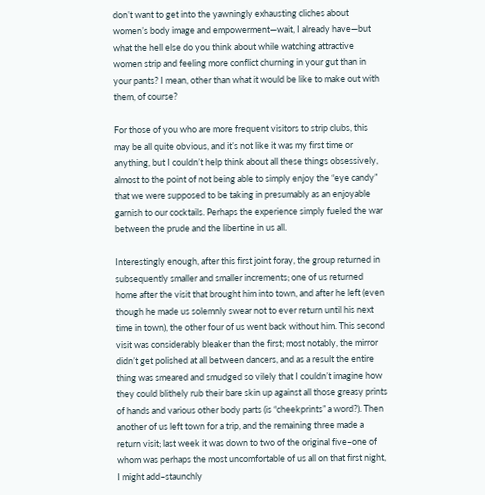don’t want to get into the yawningly exhausting cliches about women’s body image and empowerment—wait, I already have—but what the hell else do you think about while watching attractive women strip and feeling more conflict churning in your gut than in your pants? I mean, other than what it would be like to make out with them, of course?

For those of you who are more frequent visitors to strip clubs, this may be all quite obvious, and it’s not like it was my first time or anything, but I couldn’t help think about all these things obsessively, almost to the point of not being able to simply enjoy the “eye candy” that we were supposed to be taking in presumably as an enjoyable garnish to our cocktails. Perhaps the experience simply fueled the war between the prude and the libertine in us all.

Interestingly enough, after this first joint foray, the group returned in subsequently smaller and smaller increments; one of us returned home after the visit that brought him into town, and after he left (even though he made us solemnly swear not to ever return until his next time in town), the other four of us went back without him. This second visit was considerably bleaker than the first; most notably, the mirror didn’t get polished at all between dancers, and as a result the entire thing was smeared and smudged so vilely that I couldn’t imagine how they could blithely rub their bare skin up against all those greasy prints of hands and various other body parts (is “cheekprints” a word?). Then another of us left town for a trip, and the remaining three made a return visit; last week it was down to two of the original five–one of whom was perhaps the most uncomfortable of us all on that first night, I might add–staunchly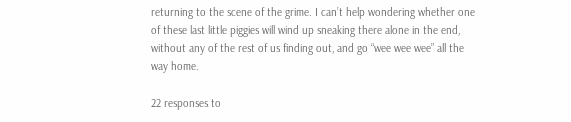returning to the scene of the grime. I can’t help wondering whether one of these last little piggies will wind up sneaking there alone in the end, without any of the rest of us finding out, and go “wee wee wee” all the way home.

22 responses to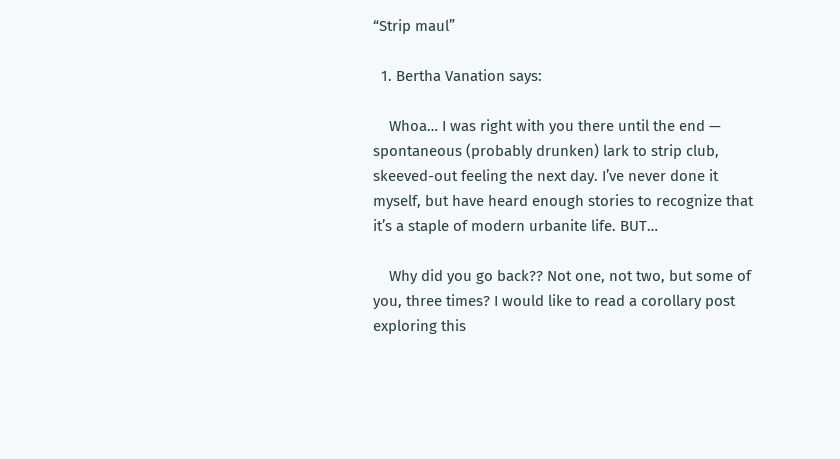“Strip maul”

  1. Bertha Vanation says:

    Whoa… I was right with you there until the end — spontaneous (probably drunken) lark to strip club, skeeved-out feeling the next day. I’ve never done it myself, but have heard enough stories to recognize that it’s a staple of modern urbanite life. BUT…

    Why did you go back?? Not one, not two, but some of you, three times? I would like to read a corollary post exploring this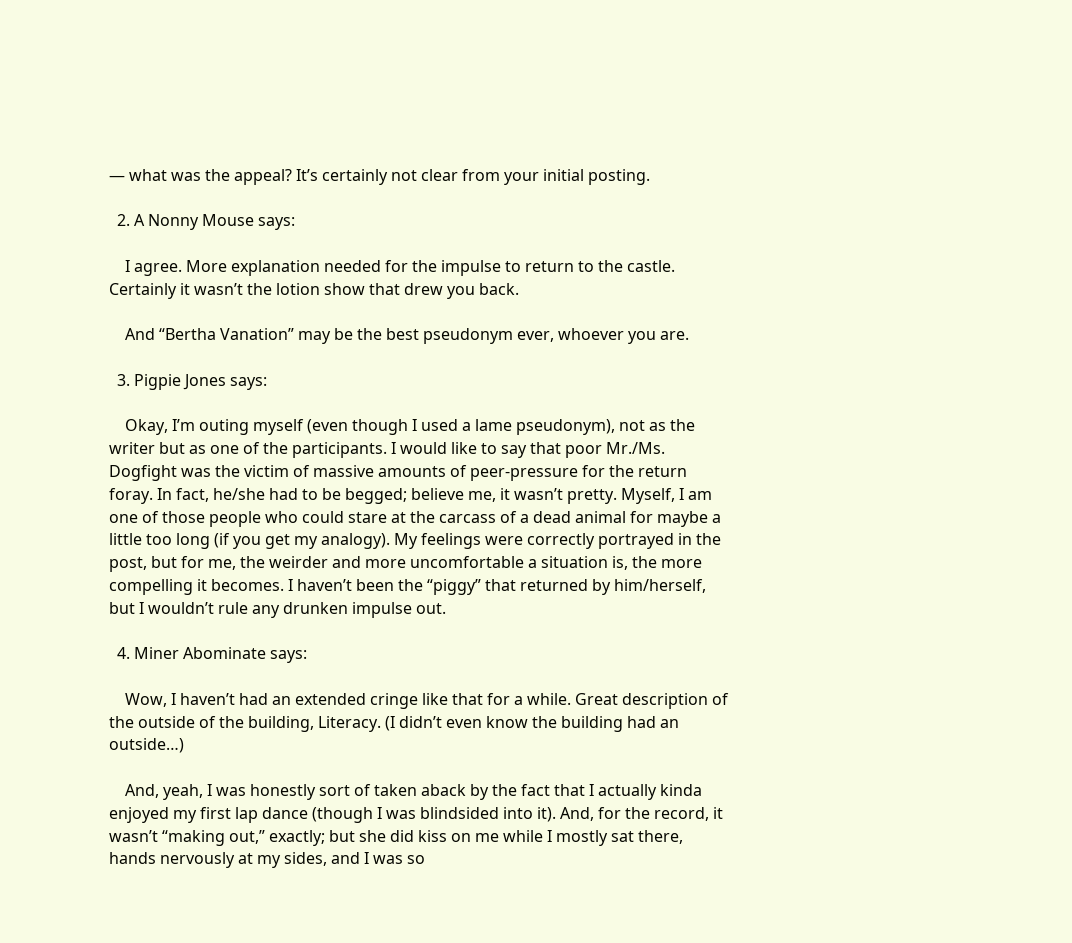— what was the appeal? It’s certainly not clear from your initial posting.

  2. A Nonny Mouse says:

    I agree. More explanation needed for the impulse to return to the castle. Certainly it wasn’t the lotion show that drew you back.

    And “Bertha Vanation” may be the best pseudonym ever, whoever you are.

  3. Pigpie Jones says:

    Okay, I’m outing myself (even though I used a lame pseudonym), not as the writer but as one of the participants. I would like to say that poor Mr./Ms. Dogfight was the victim of massive amounts of peer-pressure for the return foray. In fact, he/she had to be begged; believe me, it wasn’t pretty. Myself, I am one of those people who could stare at the carcass of a dead animal for maybe a little too long (if you get my analogy). My feelings were correctly portrayed in the post, but for me, the weirder and more uncomfortable a situation is, the more compelling it becomes. I haven’t been the “piggy” that returned by him/herself, but I wouldn’t rule any drunken impulse out.

  4. Miner Abominate says:

    Wow, I haven’t had an extended cringe like that for a while. Great description of the outside of the building, Literacy. (I didn’t even know the building had an outside…)

    And, yeah, I was honestly sort of taken aback by the fact that I actually kinda enjoyed my first lap dance (though I was blindsided into it). And, for the record, it wasn’t “making out,” exactly; but she did kiss on me while I mostly sat there, hands nervously at my sides, and I was so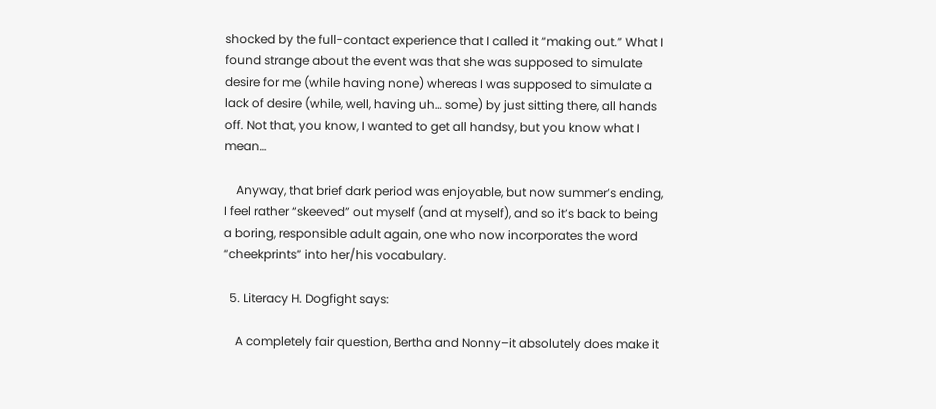shocked by the full-contact experience that I called it “making out.” What I found strange about the event was that she was supposed to simulate desire for me (while having none) whereas I was supposed to simulate a lack of desire (while, well, having uh… some) by just sitting there, all hands off. Not that, you know, I wanted to get all handsy, but you know what I mean…

    Anyway, that brief dark period was enjoyable, but now summer’s ending, I feel rather “skeeved” out myself (and at myself), and so it’s back to being a boring, responsible adult again, one who now incorporates the word “cheekprints” into her/his vocabulary.

  5. Literacy H. Dogfight says:

    A completely fair question, Bertha and Nonny–it absolutely does make it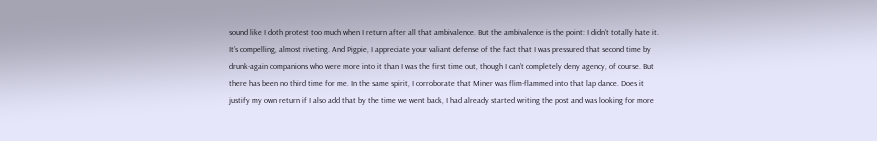sound like I doth protest too much when I return after all that ambivalence. But the ambivalence is the point: I didn’t totally hate it. It’s compelling, almost riveting. And Pigpie, I appreciate your valiant defense of the fact that I was pressured that second time by drunk-again companions who were more into it than I was the first time out, though I can’t completely deny agency, of course. But there has been no third time for me. In the same spirit, I corroborate that Miner was flim-flammed into that lap dance. Does it justify my own return if I also add that by the time we went back, I had already started writing the post and was looking for more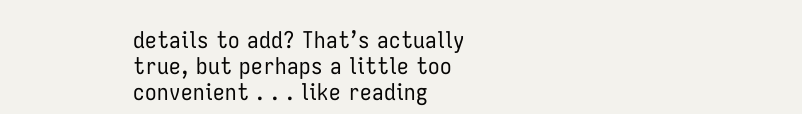details to add? That’s actually true, but perhaps a little too convenient . . . like reading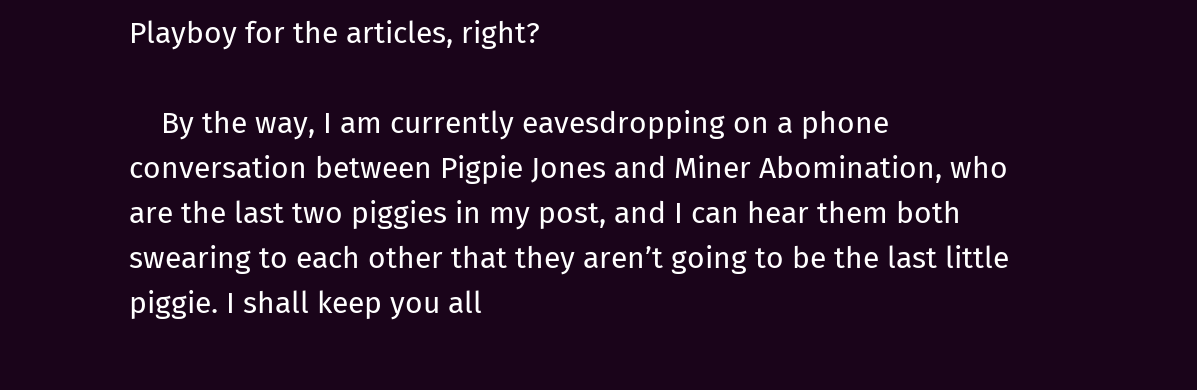Playboy for the articles, right?

    By the way, I am currently eavesdropping on a phone conversation between Pigpie Jones and Miner Abomination, who are the last two piggies in my post, and I can hear them both swearing to each other that they aren’t going to be the last little piggie. I shall keep you all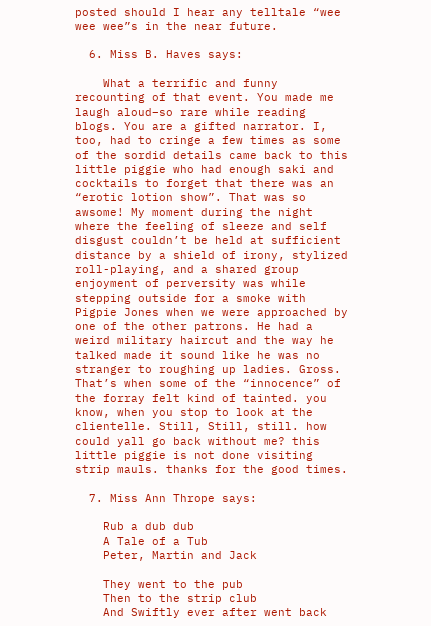posted should I hear any telltale “wee wee wee”s in the near future.

  6. Miss B. Haves says:

    What a terrific and funny recounting of that event. You made me laugh aloud–so rare while reading blogs. You are a gifted narrator. I, too, had to cringe a few times as some of the sordid details came back to this little piggie who had enough saki and cocktails to forget that there was an “erotic lotion show”. That was so awsome! My moment during the night where the feeling of sleeze and self disgust couldn’t be held at sufficient distance by a shield of irony, stylized roll-playing, and a shared group enjoyment of perversity was while stepping outside for a smoke with Pigpie Jones when we were approached by one of the other patrons. He had a weird military haircut and the way he talked made it sound like he was no stranger to roughing up ladies. Gross. That’s when some of the “innocence” of the forray felt kind of tainted. you know, when you stop to look at the clientelle. Still, Still, still. how could yall go back without me? this little piggie is not done visiting strip mauls. thanks for the good times.

  7. Miss Ann Thrope says:

    Rub a dub dub
    A Tale of a Tub
    Peter, Martin and Jack

    They went to the pub
    Then to the strip club
    And Swiftly ever after went back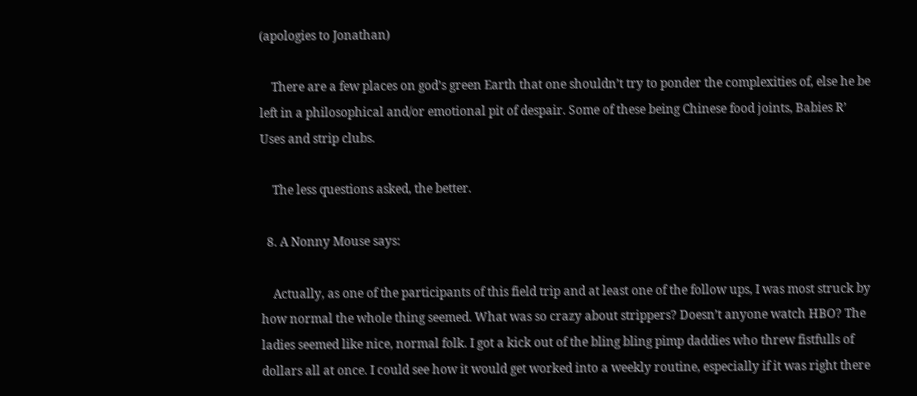(apologies to Jonathan)

    There are a few places on god’s green Earth that one shouldn’t try to ponder the complexities of, else he be left in a philosophical and/or emotional pit of despair. Some of these being Chinese food joints, Babies R’ Uses and strip clubs.

    The less questions asked, the better.

  8. A Nonny Mouse says:

    Actually, as one of the participants of this field trip and at least one of the follow ups, I was most struck by how normal the whole thing seemed. What was so crazy about strippers? Doesn’t anyone watch HBO? The ladies seemed like nice, normal folk. I got a kick out of the bling bling pimp daddies who threw fistfulls of dollars all at once. I could see how it would get worked into a weekly routine, especially if it was right there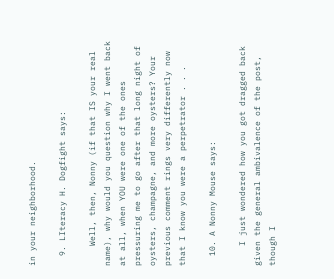in your neighborhood.

  9. LIteracy H. Dogfight says:

    Well, then, Nonny (if that IS your real name), why would you question why I went back at all, when YOU were one of the ones pressuring me to go after that long night of oysters, champagne, and more oysters? Your previous comment rings very differently now that I know you were a perpetrator . . .

  10. A Nonny Mouse says:

    I just wondered how you got dragged back given the general ambivalence of the post, though I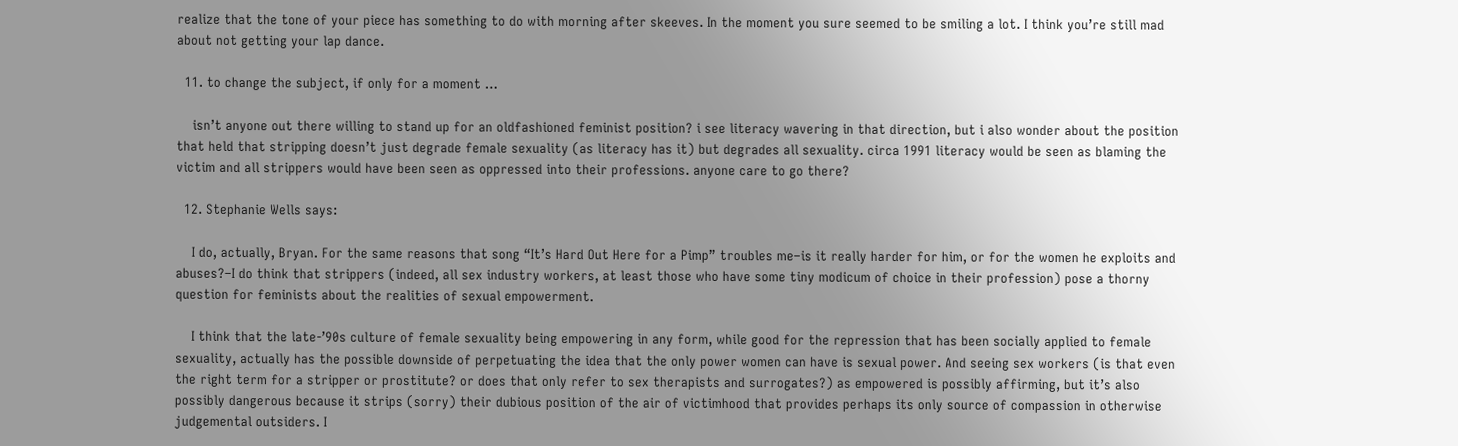realize that the tone of your piece has something to do with morning after skeeves. In the moment you sure seemed to be smiling a lot. I think you’re still mad about not getting your lap dance.

  11. to change the subject, if only for a moment …

    isn’t anyone out there willing to stand up for an oldfashioned feminist position? i see literacy wavering in that direction, but i also wonder about the position that held that stripping doesn’t just degrade female sexuality (as literacy has it) but degrades all sexuality. circa 1991 literacy would be seen as blaming the victim and all strippers would have been seen as oppressed into their professions. anyone care to go there?

  12. Stephanie Wells says:

    I do, actually, Bryan. For the same reasons that song “It’s Hard Out Here for a Pimp” troubles me–is it really harder for him, or for the women he exploits and abuses?–I do think that strippers (indeed, all sex industry workers, at least those who have some tiny modicum of choice in their profession) pose a thorny question for feminists about the realities of sexual empowerment.

    I think that the late-’90s culture of female sexuality being empowering in any form, while good for the repression that has been socially applied to female sexuality, actually has the possible downside of perpetuating the idea that the only power women can have is sexual power. And seeing sex workers (is that even the right term for a stripper or prostitute? or does that only refer to sex therapists and surrogates?) as empowered is possibly affirming, but it’s also possibly dangerous because it strips (sorry) their dubious position of the air of victimhood that provides perhaps its only source of compassion in otherwise judgemental outsiders. I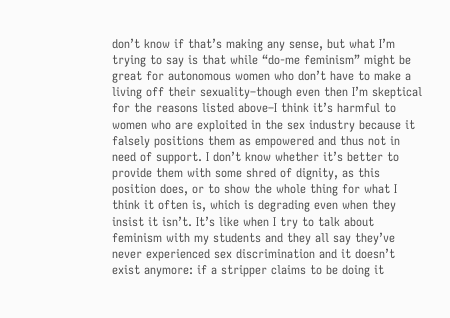don’t know if that’s making any sense, but what I’m trying to say is that while “do-me feminism” might be great for autonomous women who don’t have to make a living off their sexuality–though even then I’m skeptical for the reasons listed above–I think it’s harmful to women who are exploited in the sex industry because it falsely positions them as empowered and thus not in need of support. I don’t know whether it’s better to provide them with some shred of dignity, as this position does, or to show the whole thing for what I think it often is, which is degrading even when they insist it isn’t. It’s like when I try to talk about feminism with my students and they all say they’ve never experienced sex discrimination and it doesn’t exist anymore: if a stripper claims to be doing it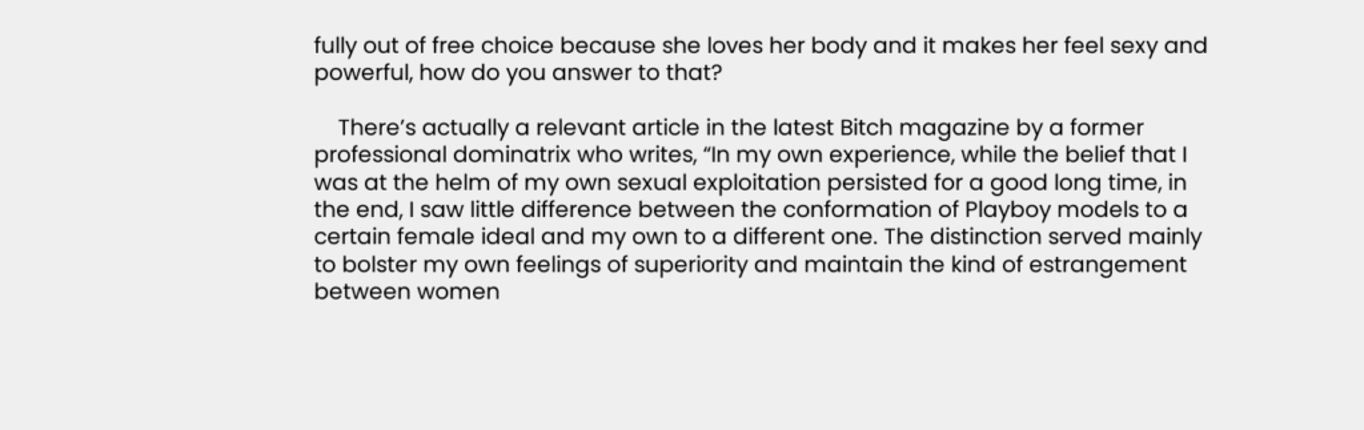fully out of free choice because she loves her body and it makes her feel sexy and powerful, how do you answer to that?

    There’s actually a relevant article in the latest Bitch magazine by a former professional dominatrix who writes, “In my own experience, while the belief that I was at the helm of my own sexual exploitation persisted for a good long time, in the end, I saw little difference between the conformation of Playboy models to a certain female ideal and my own to a different one. The distinction served mainly to bolster my own feelings of superiority and maintain the kind of estrangement between women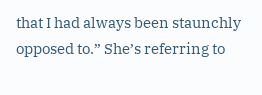that I had always been staunchly opposed to.” She’s referring to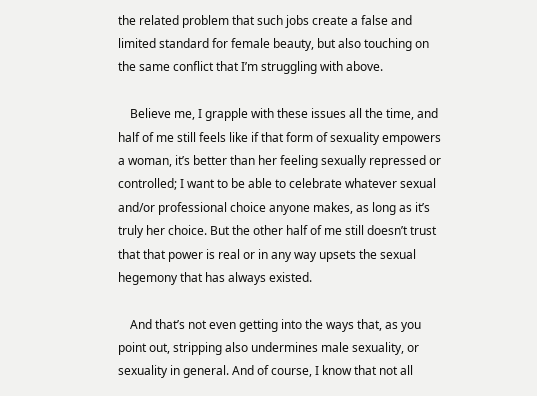the related problem that such jobs create a false and limited standard for female beauty, but also touching on the same conflict that I’m struggling with above.

    Believe me, I grapple with these issues all the time, and half of me still feels like if that form of sexuality empowers a woman, it’s better than her feeling sexually repressed or controlled; I want to be able to celebrate whatever sexual and/or professional choice anyone makes, as long as it’s truly her choice. But the other half of me still doesn’t trust that that power is real or in any way upsets the sexual hegemony that has always existed.

    And that’s not even getting into the ways that, as you point out, stripping also undermines male sexuality, or sexuality in general. And of course, I know that not all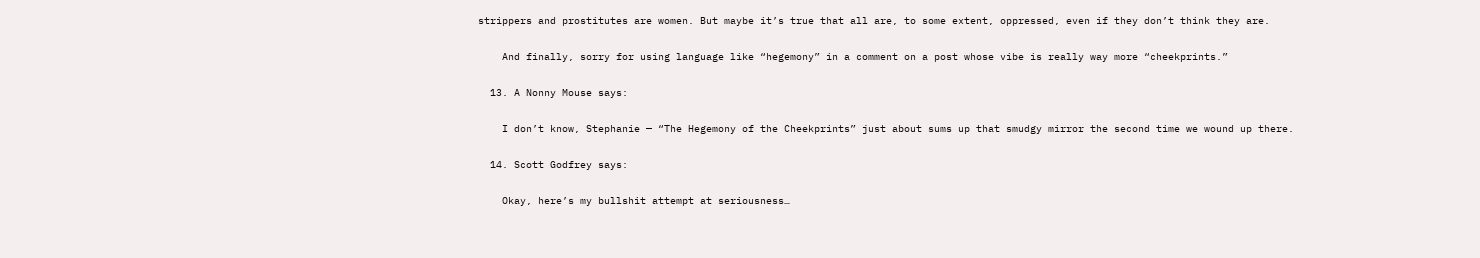strippers and prostitutes are women. But maybe it’s true that all are, to some extent, oppressed, even if they don’t think they are.

    And finally, sorry for using language like “hegemony” in a comment on a post whose vibe is really way more “cheekprints.”

  13. A Nonny Mouse says:

    I don’t know, Stephanie — “The Hegemony of the Cheekprints” just about sums up that smudgy mirror the second time we wound up there.

  14. Scott Godfrey says:

    Okay, here’s my bullshit attempt at seriousness…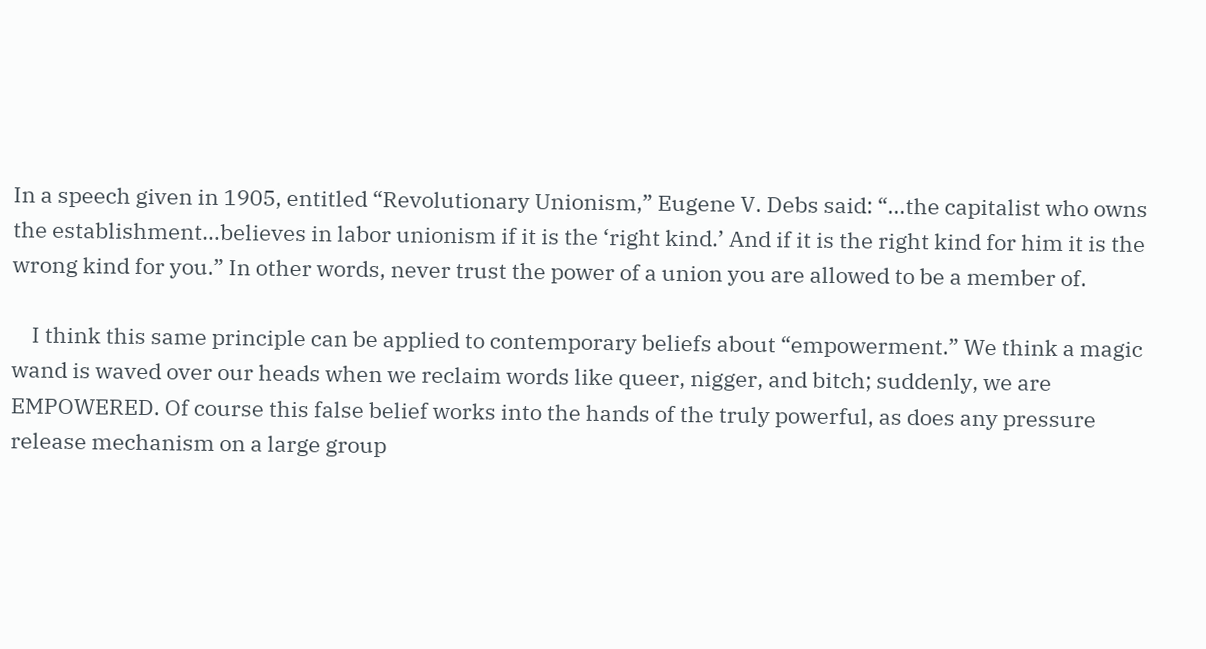In a speech given in 1905, entitled “Revolutionary Unionism,” Eugene V. Debs said: “…the capitalist who owns the establishment…believes in labor unionism if it is the ‘right kind.’ And if it is the right kind for him it is the wrong kind for you.” In other words, never trust the power of a union you are allowed to be a member of.

    I think this same principle can be applied to contemporary beliefs about “empowerment.” We think a magic wand is waved over our heads when we reclaim words like queer, nigger, and bitch; suddenly, we are EMPOWERED. Of course this false belief works into the hands of the truly powerful, as does any pressure release mechanism on a large group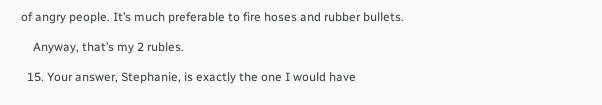of angry people. It’s much preferable to fire hoses and rubber bullets.

    Anyway, that’s my 2 rubles.

  15. Your answer, Stephanie, is exactly the one I would have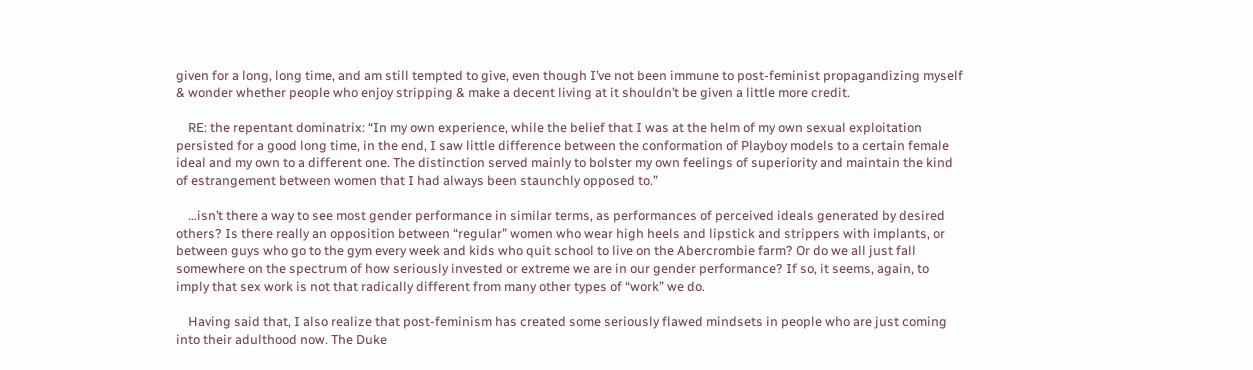given for a long, long time, and am still tempted to give, even though I’ve not been immune to post-feminist propagandizing myself & wonder whether people who enjoy stripping & make a decent living at it shouldn’t be given a little more credit.

    RE: the repentant dominatrix: “In my own experience, while the belief that I was at the helm of my own sexual exploitation persisted for a good long time, in the end, I saw little difference between the conformation of Playboy models to a certain female ideal and my own to a different one. The distinction served mainly to bolster my own feelings of superiority and maintain the kind of estrangement between women that I had always been staunchly opposed to.”

    …isn’t there a way to see most gender performance in similar terms, as performances of perceived ideals generated by desired others? Is there really an opposition between “regular” women who wear high heels and lipstick and strippers with implants, or between guys who go to the gym every week and kids who quit school to live on the Abercrombie farm? Or do we all just fall somewhere on the spectrum of how seriously invested or extreme we are in our gender performance? If so, it seems, again, to imply that sex work is not that radically different from many other types of “work” we do.

    Having said that, I also realize that post-feminism has created some seriously flawed mindsets in people who are just coming into their adulthood now. The Duke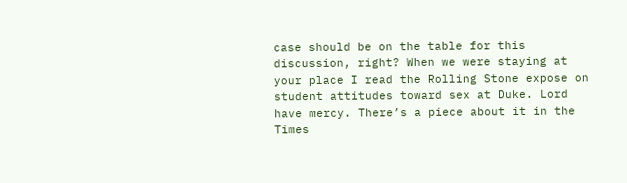case should be on the table for this discussion, right? When we were staying at your place I read the Rolling Stone expose on student attitudes toward sex at Duke. Lord have mercy. There’s a piece about it in the Times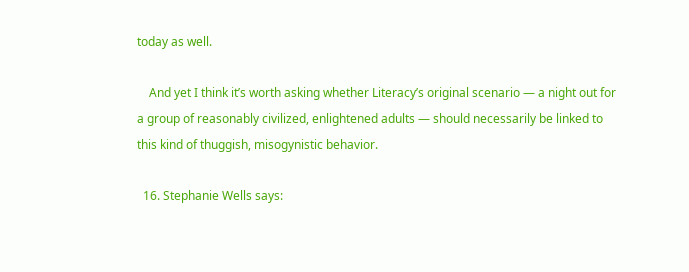today as well.

    And yet I think it’s worth asking whether Literacy’s original scenario — a night out for a group of reasonably civilized, enlightened adults — should necessarily be linked to this kind of thuggish, misogynistic behavior.

  16. Stephanie Wells says: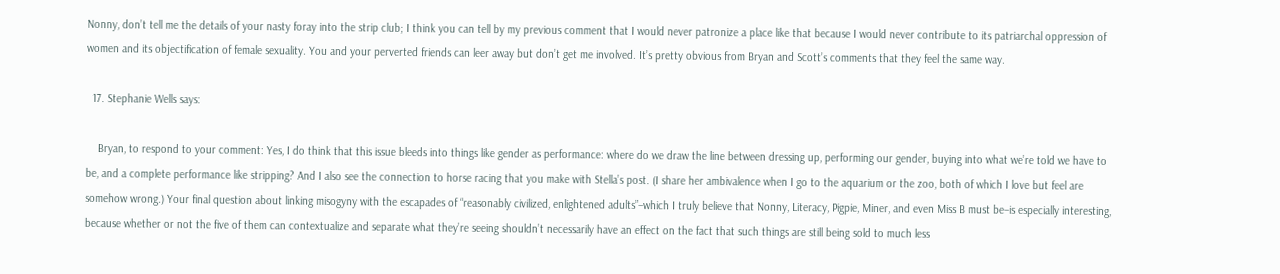Nonny, don’t tell me the details of your nasty foray into the strip club; I think you can tell by my previous comment that I would never patronize a place like that because I would never contribute to its patriarchal oppression of women and its objectification of female sexuality. You and your perverted friends can leer away but don’t get me involved. It’s pretty obvious from Bryan and Scott’s comments that they feel the same way.

  17. Stephanie Wells says:

    Bryan, to respond to your comment: Yes, I do think that this issue bleeds into things like gender as performance: where do we draw the line between dressing up, performing our gender, buying into what we’re told we have to be, and a complete performance like stripping? And I also see the connection to horse racing that you make with Stella’s post. (I share her ambivalence when I go to the aquarium or the zoo, both of which I love but feel are somehow wrong.) Your final question about linking misogyny with the escapades of “reasonably civilized, enlightened adults”–which I truly believe that Nonny, Literacy, Pigpie, Miner, and even Miss B must be–is especially interesting, because whether or not the five of them can contextualize and separate what they’re seeing shouldn’t necessarily have an effect on the fact that such things are still being sold to much less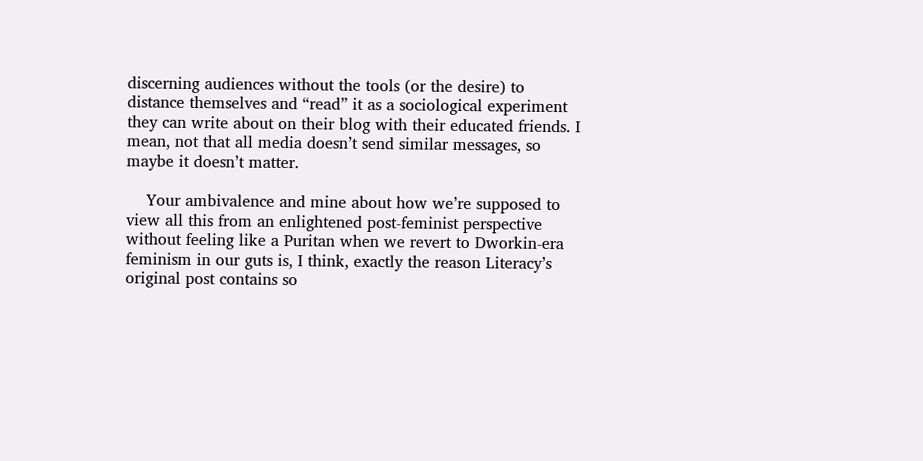discerning audiences without the tools (or the desire) to distance themselves and “read” it as a sociological experiment they can write about on their blog with their educated friends. I mean, not that all media doesn’t send similar messages, so maybe it doesn’t matter.

    Your ambivalence and mine about how we’re supposed to view all this from an enlightened post-feminist perspective without feeling like a Puritan when we revert to Dworkin-era feminism in our guts is, I think, exactly the reason Literacy’s original post contains so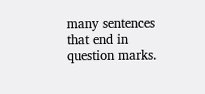many sentences that end in question marks.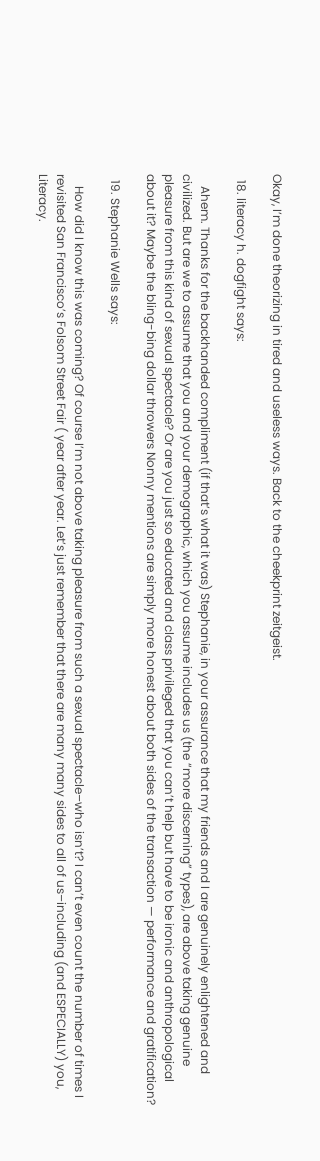Okay, I’m done theorizing in tired and useless ways. Back to the cheekprint zeitgeist.

  18. literacy h. dogfight says:

    Ahem. Thanks for the backhanded compliment (if that’s what it was) Stephanie, in your assurance that my friends and I are genuinely enlightened and civilized. But are we to assume that you and your demographic, which you assume includes us (the “more discerning” types), are above taking genuine pleasure from this kind of sexual spectacle? Or are you just so educated and class privileged that you can’t help but have to be ironic and anthropological about it? Maybe the bling-bing dollar throwers Nonny mentions are simply more honest about both sides of the transaction — performance and gratification?

  19. Stephanie Wells says:

    How did I know this was coming? Of course I’m not above taking pleasure from such a sexual spectacle–who isn’t? I can’t even count the number of times I revisited San Francisco’s Folsom Street Fair ( year after year. Let’s just remember that there are many many sides to all of us–including (and ESPECIALLY) you, Literacy.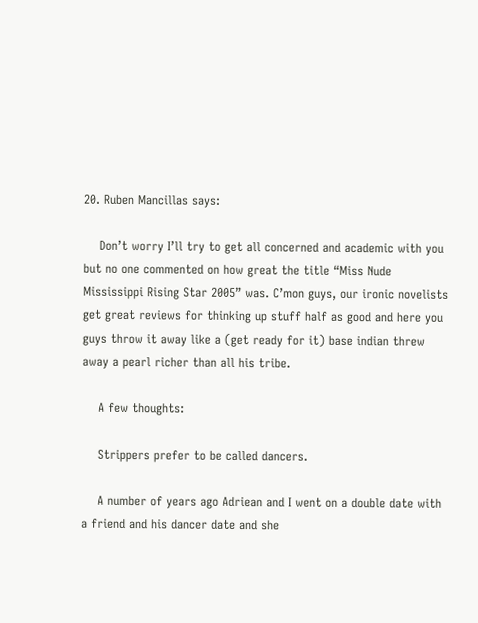20. Ruben Mancillas says:

    Don’t worry I’ll try to get all concerned and academic with you but no one commented on how great the title “Miss Nude Mississippi Rising Star 2005” was. C’mon guys, our ironic novelists get great reviews for thinking up stuff half as good and here you guys throw it away like a (get ready for it) base indian threw away a pearl richer than all his tribe.

    A few thoughts:

    Strippers prefer to be called dancers.

    A number of years ago Adriean and I went on a double date with a friend and his dancer date and she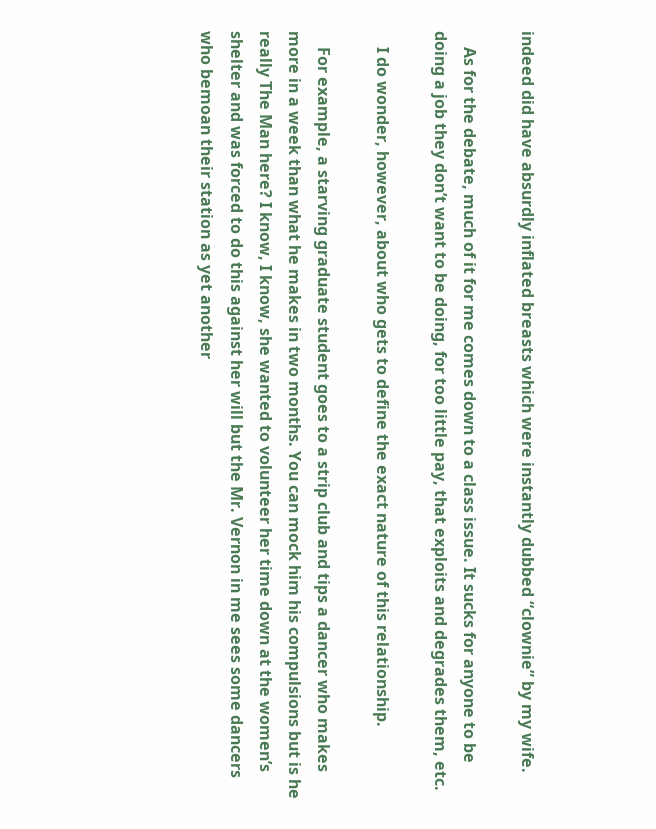indeed did have absurdly inflated breasts which were instantly dubbed “clownie” by my wife.

    As for the debate, much of it for me comes down to a class issue. It sucks for anyone to be doing a job they don’t want to be doing, for too little pay, that exploits and degrades them, etc.

    I do wonder, however, about who gets to define the exact nature of this relationship.

    For example, a starving graduate student goes to a strip club and tips a dancer who makes more in a week than what he makes in two months. You can mock him his compulsions but is he really The Man here? I know, I know, she wanted to volunteer her time down at the women’s shelter and was forced to do this against her will but the Mr. Vernon in me sees some dancers who bemoan their station as yet another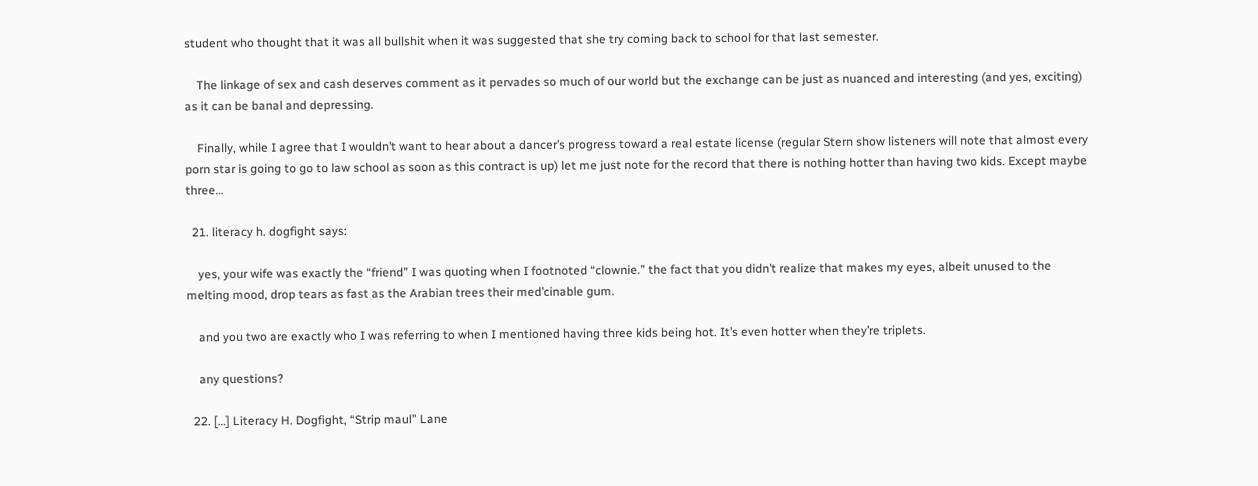student who thought that it was all bullshit when it was suggested that she try coming back to school for that last semester.

    The linkage of sex and cash deserves comment as it pervades so much of our world but the exchange can be just as nuanced and interesting (and yes, exciting) as it can be banal and depressing.

    Finally, while I agree that I wouldn’t want to hear about a dancer’s progress toward a real estate license (regular Stern show listeners will note that almost every porn star is going to go to law school as soon as this contract is up) let me just note for the record that there is nothing hotter than having two kids. Except maybe three…

  21. literacy h. dogfight says:

    yes, your wife was exactly the “friend” I was quoting when I footnoted “clownie.” the fact that you didn’t realize that makes my eyes, albeit unused to the melting mood, drop tears as fast as the Arabian trees their med’cinable gum.

    and you two are exactly who I was referring to when I mentioned having three kids being hot. It’s even hotter when they’re triplets.

    any questions?

  22. […] Literacy H. Dogfight, “Strip maul” Lane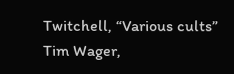Twitchell, “Various cults” Tim Wager,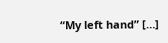“My left hand” […]